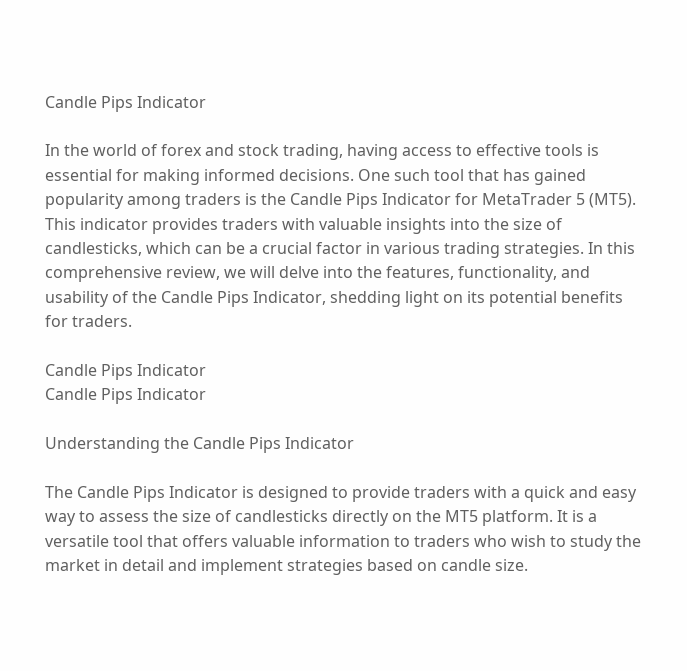Candle Pips Indicator

In the world of forex and stock trading, having access to effective tools is essential for making informed decisions. One such tool that has gained popularity among traders is the Candle Pips Indicator for MetaTrader 5 (MT5). This indicator provides traders with valuable insights into the size of candlesticks, which can be a crucial factor in various trading strategies. In this comprehensive review, we will delve into the features, functionality, and usability of the Candle Pips Indicator, shedding light on its potential benefits for traders.

Candle Pips Indicator
Candle Pips Indicator

Understanding the Candle Pips Indicator

The Candle Pips Indicator is designed to provide traders with a quick and easy way to assess the size of candlesticks directly on the MT5 platform. It is a versatile tool that offers valuable information to traders who wish to study the market in detail and implement strategies based on candle size.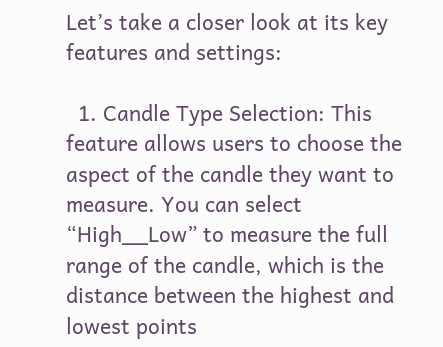Let’s take a closer look at its key features and settings:

  1. Candle Type Selection: This feature allows users to choose the aspect of the candle they want to measure. You can select “High__Low” to measure the full range of the candle, which is the distance between the highest and lowest points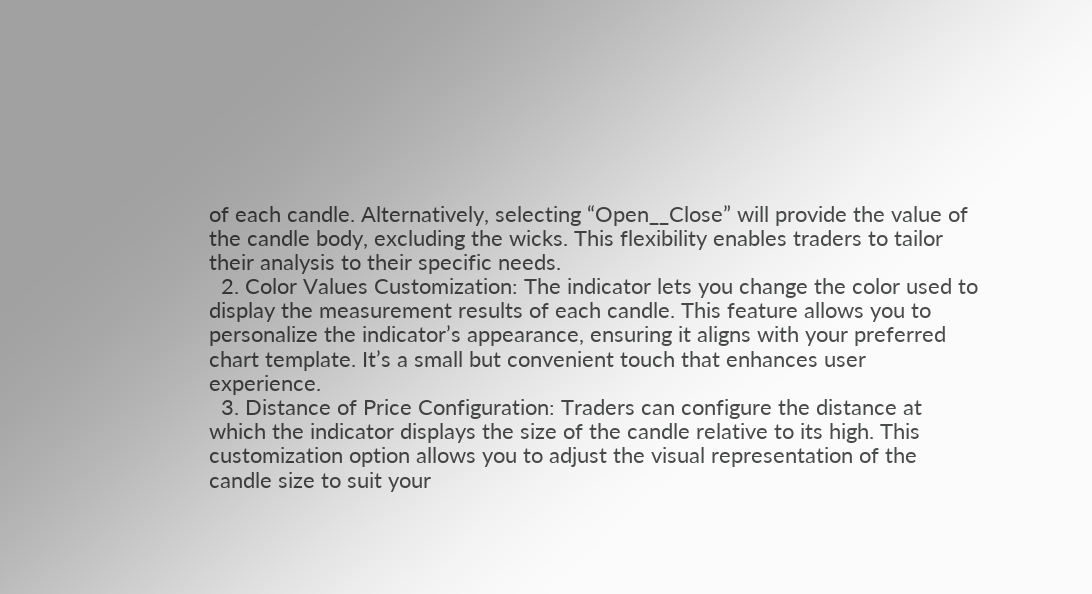of each candle. Alternatively, selecting “Open__Close” will provide the value of the candle body, excluding the wicks. This flexibility enables traders to tailor their analysis to their specific needs.
  2. Color Values Customization: The indicator lets you change the color used to display the measurement results of each candle. This feature allows you to personalize the indicator’s appearance, ensuring it aligns with your preferred chart template. It’s a small but convenient touch that enhances user experience.
  3. Distance of Price Configuration: Traders can configure the distance at which the indicator displays the size of the candle relative to its high. This customization option allows you to adjust the visual representation of the candle size to suit your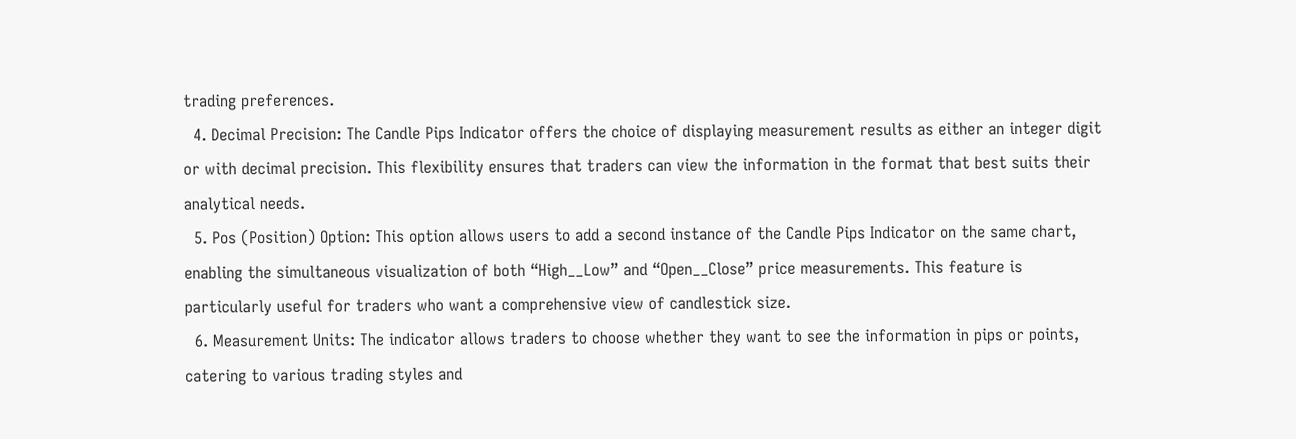trading preferences.
  4. Decimal Precision: The Candle Pips Indicator offers the choice of displaying measurement results as either an integer digit or with decimal precision. This flexibility ensures that traders can view the information in the format that best suits their analytical needs.
  5. Pos (Position) Option: This option allows users to add a second instance of the Candle Pips Indicator on the same chart, enabling the simultaneous visualization of both “High__Low” and “Open__Close” price measurements. This feature is particularly useful for traders who want a comprehensive view of candlestick size.
  6. Measurement Units: The indicator allows traders to choose whether they want to see the information in pips or points, catering to various trading styles and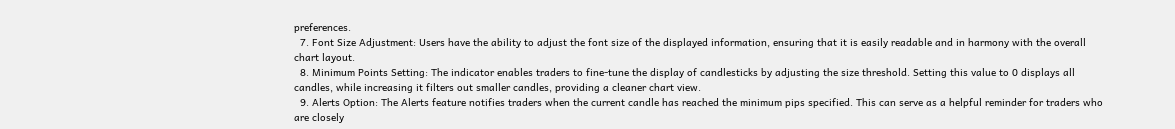preferences.
  7. Font Size Adjustment: Users have the ability to adjust the font size of the displayed information, ensuring that it is easily readable and in harmony with the overall chart layout.
  8. Minimum Points Setting: The indicator enables traders to fine-tune the display of candlesticks by adjusting the size threshold. Setting this value to 0 displays all candles, while increasing it filters out smaller candles, providing a cleaner chart view.
  9. Alerts Option: The Alerts feature notifies traders when the current candle has reached the minimum pips specified. This can serve as a helpful reminder for traders who are closely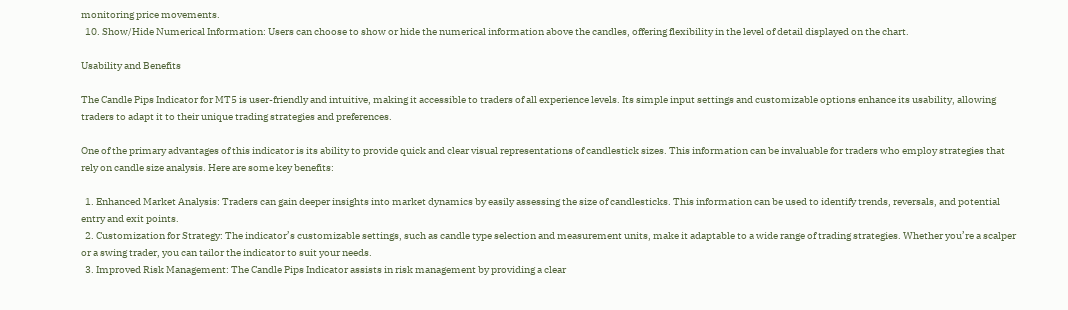monitoring price movements.
  10. Show/Hide Numerical Information: Users can choose to show or hide the numerical information above the candles, offering flexibility in the level of detail displayed on the chart.

Usability and Benefits

The Candle Pips Indicator for MT5 is user-friendly and intuitive, making it accessible to traders of all experience levels. Its simple input settings and customizable options enhance its usability, allowing traders to adapt it to their unique trading strategies and preferences.

One of the primary advantages of this indicator is its ability to provide quick and clear visual representations of candlestick sizes. This information can be invaluable for traders who employ strategies that rely on candle size analysis. Here are some key benefits:

  1. Enhanced Market Analysis: Traders can gain deeper insights into market dynamics by easily assessing the size of candlesticks. This information can be used to identify trends, reversals, and potential entry and exit points.
  2. Customization for Strategy: The indicator’s customizable settings, such as candle type selection and measurement units, make it adaptable to a wide range of trading strategies. Whether you’re a scalper or a swing trader, you can tailor the indicator to suit your needs.
  3. Improved Risk Management: The Candle Pips Indicator assists in risk management by providing a clear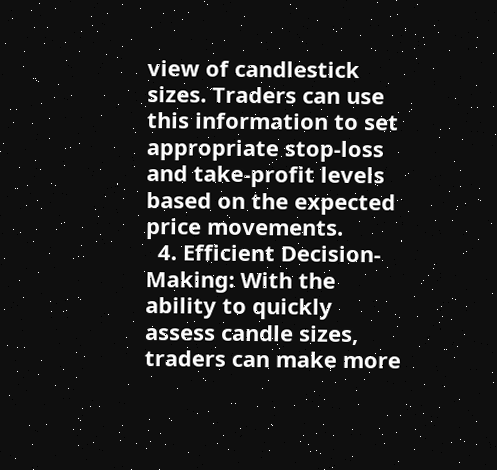view of candlestick sizes. Traders can use this information to set appropriate stop-loss and take-profit levels based on the expected price movements.
  4. Efficient Decision-Making: With the ability to quickly assess candle sizes, traders can make more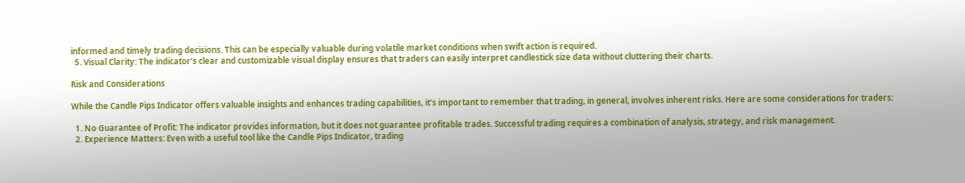informed and timely trading decisions. This can be especially valuable during volatile market conditions when swift action is required.
  5. Visual Clarity: The indicator’s clear and customizable visual display ensures that traders can easily interpret candlestick size data without cluttering their charts.

Risk and Considerations

While the Candle Pips Indicator offers valuable insights and enhances trading capabilities, it’s important to remember that trading, in general, involves inherent risks. Here are some considerations for traders:

  1. No Guarantee of Profit: The indicator provides information, but it does not guarantee profitable trades. Successful trading requires a combination of analysis, strategy, and risk management.
  2. Experience Matters: Even with a useful tool like the Candle Pips Indicator, trading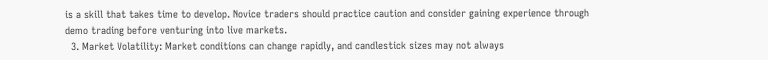is a skill that takes time to develop. Novice traders should practice caution and consider gaining experience through demo trading before venturing into live markets.
  3. Market Volatility: Market conditions can change rapidly, and candlestick sizes may not always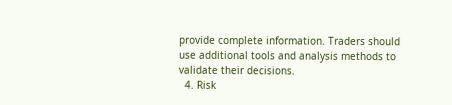provide complete information. Traders should use additional tools and analysis methods to validate their decisions.
  4. Risk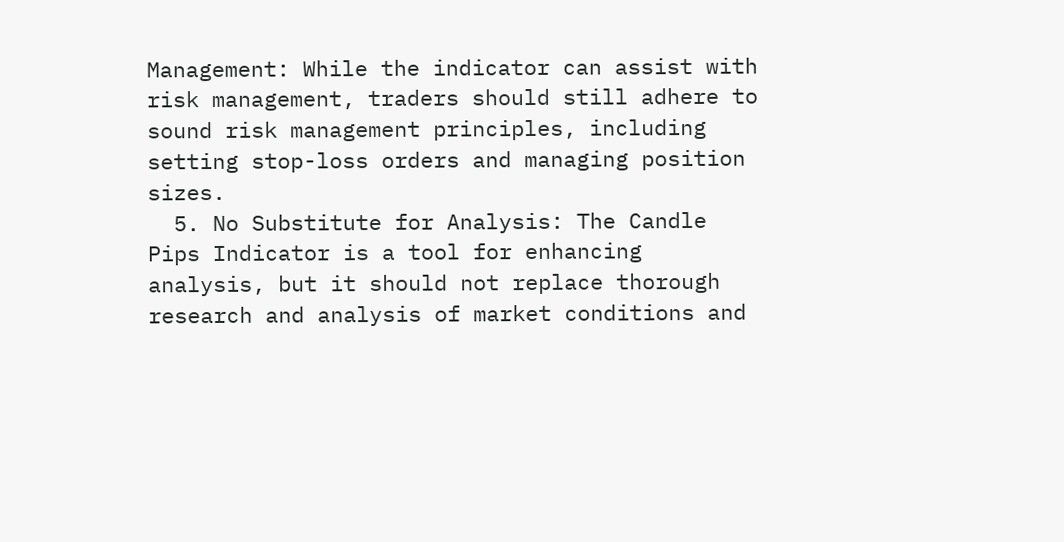Management: While the indicator can assist with risk management, traders should still adhere to sound risk management principles, including setting stop-loss orders and managing position sizes.
  5. No Substitute for Analysis: The Candle Pips Indicator is a tool for enhancing analysis, but it should not replace thorough research and analysis of market conditions and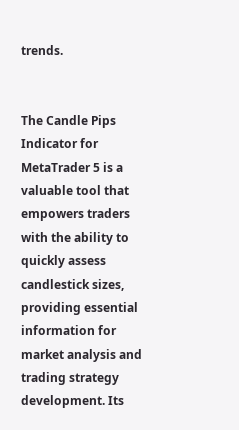trends.


The Candle Pips Indicator for MetaTrader 5 is a valuable tool that empowers traders with the ability to quickly assess candlestick sizes, providing essential information for market analysis and trading strategy development. Its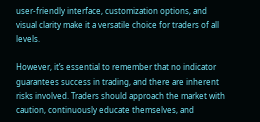user-friendly interface, customization options, and visual clarity make it a versatile choice for traders of all levels.

However, it’s essential to remember that no indicator guarantees success in trading, and there are inherent risks involved. Traders should approach the market with caution, continuously educate themselves, and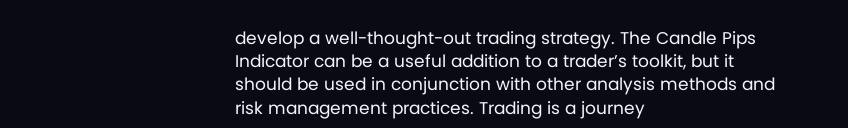develop a well-thought-out trading strategy. The Candle Pips Indicator can be a useful addition to a trader’s toolkit, but it should be used in conjunction with other analysis methods and risk management practices. Trading is a journey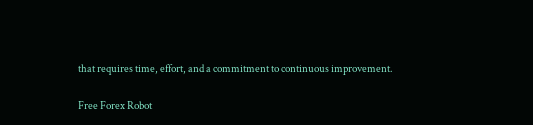that requires time, effort, and a commitment to continuous improvement.

Free Forex Robot